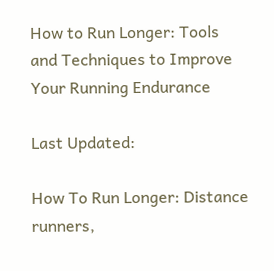How to Run Longer: Tools and Techniques to Improve Your Running Endurance

Last Updated:

How To Run Longer: Distance runners,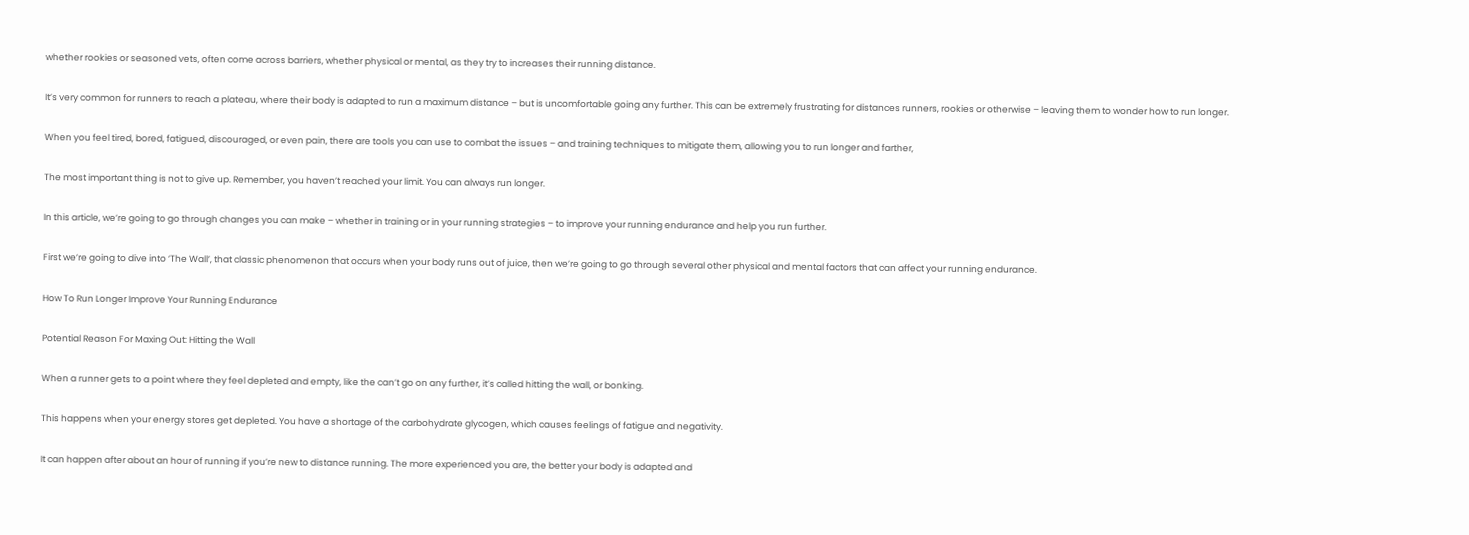whether rookies or seasoned vets, often come across barriers, whether physical or mental, as they try to increases their running distance.

It’s very common for runners to reach a plateau, where their body is adapted to run a maximum distance – but is uncomfortable going any further. This can be extremely frustrating for distances runners, rookies or otherwise – leaving them to wonder how to run longer.

When you feel tired, bored, fatigued, discouraged, or even pain, there are tools you can use to combat the issues – and training techniques to mitigate them, allowing you to run longer and farther,

The most important thing is not to give up. Remember, you haven’t reached your limit. You can always run longer.

In this article, we’re going to go through changes you can make – whether in training or in your running strategies – to improve your running endurance and help you run further.

First we’re going to dive into ‘The Wall’, that classic phenomenon that occurs when your body runs out of juice, then we’re going to go through several other physical and mental factors that can affect your running endurance.

How To Run Longer Improve Your Running Endurance

Potential Reason For Maxing Out: Hitting the Wall

When a runner gets to a point where they feel depleted and empty, like the can’t go on any further, it’s called hitting the wall, or bonking.

This happens when your energy stores get depleted. You have a shortage of the carbohydrate glycogen, which causes feelings of fatigue and negativity.

It can happen after about an hour of running if you’re new to distance running. The more experienced you are, the better your body is adapted and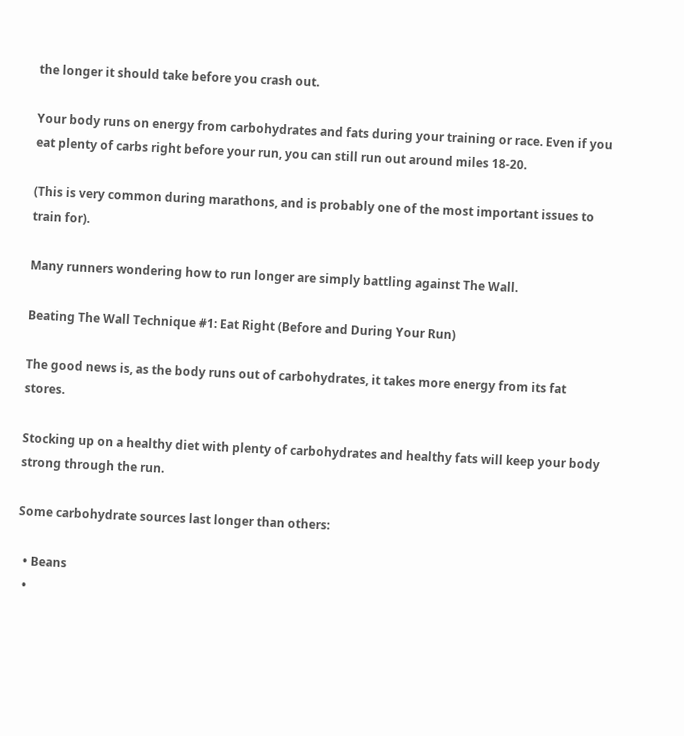the longer it should take before you crash out.

Your body runs on energy from carbohydrates and fats during your training or race. Even if you eat plenty of carbs right before your run, you can still run out around miles 18-20.

(This is very common during marathons, and is probably one of the most important issues to train for).

Many runners wondering how to run longer are simply battling against The Wall.

Beating The Wall Technique #1: Eat Right (Before and During Your Run)

The good news is, as the body runs out of carbohydrates, it takes more energy from its fat stores.

Stocking up on a healthy diet with plenty of carbohydrates and healthy fats will keep your body strong through the run.

Some carbohydrate sources last longer than others:

  • Beans
  •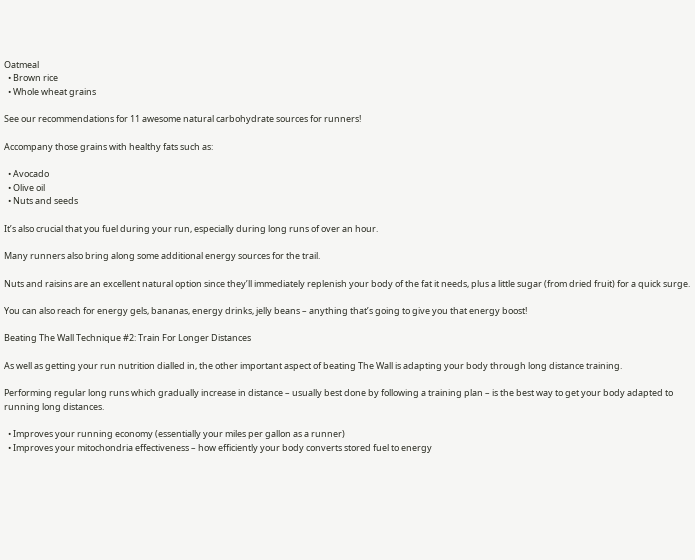Oatmeal
  • Brown rice
  • Whole wheat grains

See our recommendations for 11 awesome natural carbohydrate sources for runners!

Accompany those grains with healthy fats such as:

  • Avocado
  • Olive oil
  • Nuts and seeds

It’s also crucial that you fuel during your run, especially during long runs of over an hour.

Many runners also bring along some additional energy sources for the trail.

Nuts and raisins are an excellent natural option since they’ll immediately replenish your body of the fat it needs, plus a little sugar (from dried fruit) for a quick surge.

You can also reach for energy gels, bananas, energy drinks, jelly beans – anything that’s going to give you that energy boost!

Beating The Wall Technique #2: Train For Longer Distances

As well as getting your run nutrition dialled in, the other important aspect of beating The Wall is adapting your body through long distance training.

Performing regular long runs which gradually increase in distance – usually best done by following a training plan – is the best way to get your body adapted to running long distances.

  • Improves your running economy (essentially your miles per gallon as a runner)
  • Improves your mitochondria effectiveness – how efficiently your body converts stored fuel to energy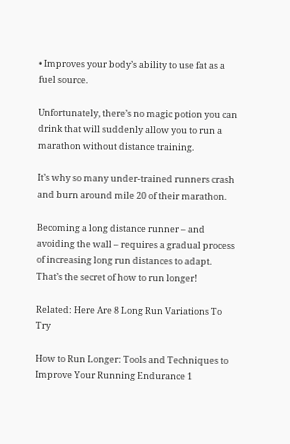• Improves your body’s ability to use fat as a fuel source.

Unfortunately, there’s no magic potion you can drink that will suddenly allow you to run a marathon without distance training.

It’s why so many under-trained runners crash and burn around mile 20 of their marathon.

Becoming a long distance runner – and avoiding the wall – requires a gradual process of increasing long run distances to adapt. That’s the secret of how to run longer!

Related: Here Are 8 Long Run Variations To Try

How to Run Longer: Tools and Techniques to Improve Your Running Endurance 1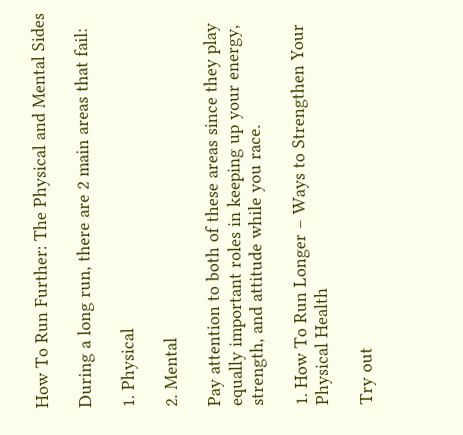How To Run Further: The Physical and Mental Sides

During a long run, there are 2 main areas that fail:

1. Physical

2. Mental

Pay attention to both of these areas since they play equally important roles in keeping up your energy, strength, and attitude while you race.

1. How To Run Longer – Ways to Strengthen Your Physical Health

Try out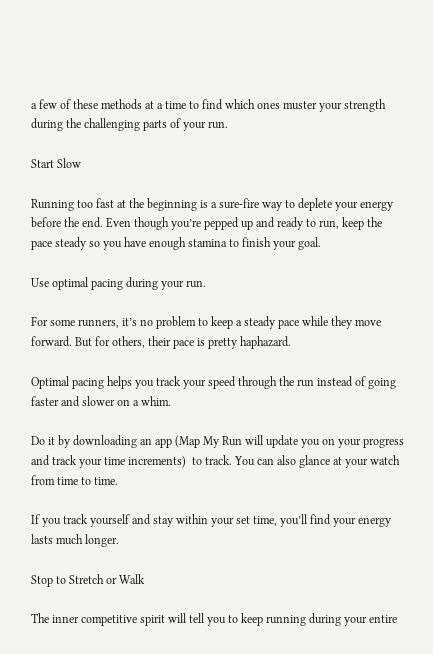a few of these methods at a time to find which ones muster your strength during the challenging parts of your run.

Start Slow

Running too fast at the beginning is a sure-fire way to deplete your energy before the end. Even though you’re pepped up and ready to run, keep the pace steady so you have enough stamina to finish your goal.

Use optimal pacing during your run.

For some runners, it’s no problem to keep a steady pace while they move forward. But for others, their pace is pretty haphazard.

Optimal pacing helps you track your speed through the run instead of going faster and slower on a whim.

Do it by downloading an app (Map My Run will update you on your progress and track your time increments)  to track. You can also glance at your watch from time to time.

If you track yourself and stay within your set time, you’ll find your energy lasts much longer.

Stop to Stretch or Walk

The inner competitive spirit will tell you to keep running during your entire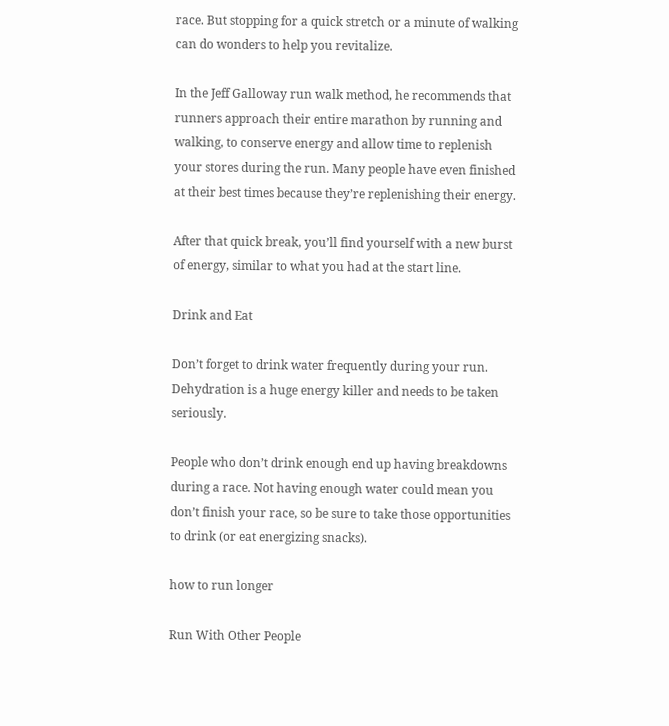race. But stopping for a quick stretch or a minute of walking can do wonders to help you revitalize.

In the Jeff Galloway run walk method, he recommends that runners approach their entire marathon by running and walking, to conserve energy and allow time to replenish your stores during the run. Many people have even finished at their best times because they’re replenishing their energy.

After that quick break, you’ll find yourself with a new burst of energy, similar to what you had at the start line.

Drink and Eat

Don’t forget to drink water frequently during your run. Dehydration is a huge energy killer and needs to be taken seriously.

People who don’t drink enough end up having breakdowns during a race. Not having enough water could mean you don’t finish your race, so be sure to take those opportunities to drink (or eat energizing snacks).

how to run longer

Run With Other People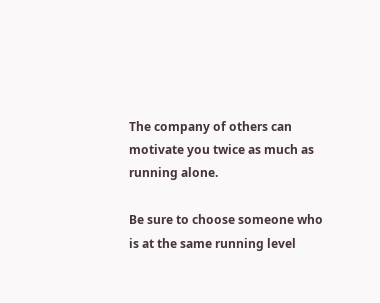The company of others can motivate you twice as much as running alone.

Be sure to choose someone who is at the same running level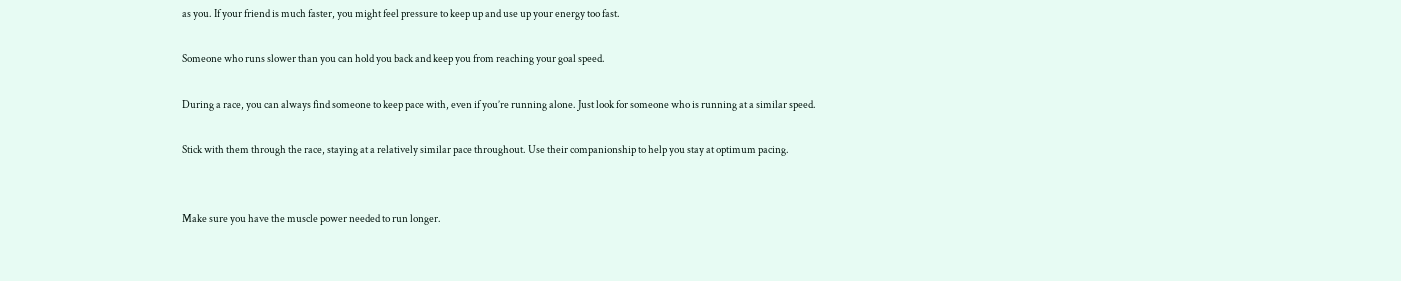as you. If your friend is much faster, you might feel pressure to keep up and use up your energy too fast.

Someone who runs slower than you can hold you back and keep you from reaching your goal speed.

During a race, you can always find someone to keep pace with, even if you’re running alone. Just look for someone who is running at a similar speed.

Stick with them through the race, staying at a relatively similar pace throughout. Use their companionship to help you stay at optimum pacing.


Make sure you have the muscle power needed to run longer.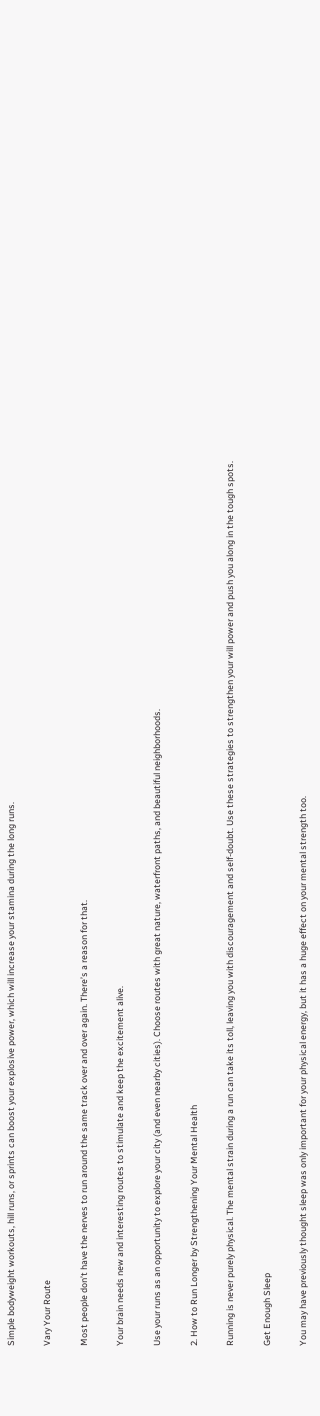Simple bodyweight workouts, hill runs, or sprints can boost your explosive power, which will increase your stamina during the long runs.

Vary Your Route

Most people don’t have the nerves to run around the same track over and over again. There’s a reason for that.

Your brain needs new and interesting routes to stimulate and keep the excitement alive.

Use your runs as an opportunity to explore your city (and even nearby cities). Choose routes with great nature, waterfront paths, and beautiful neighborhoods.

2. How to Run Longer by Strengthening Your Mental Health

Running is never purely physical. The mental strain during a run can take its toll, leaving you with discouragement and self-doubt. Use these strategies to strengthen your will power and push you along in the tough spots.

Get Enough Sleep

You may have previously thought sleep was only important for your physical energy, but it has a huge effect on your mental strength too.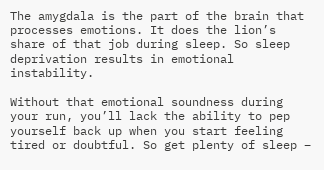The amygdala is the part of the brain that processes emotions. It does the lion’s share of that job during sleep. So sleep deprivation results in emotional instability.

Without that emotional soundness during your run, you’ll lack the ability to pep yourself back up when you start feeling tired or doubtful. So get plenty of sleep –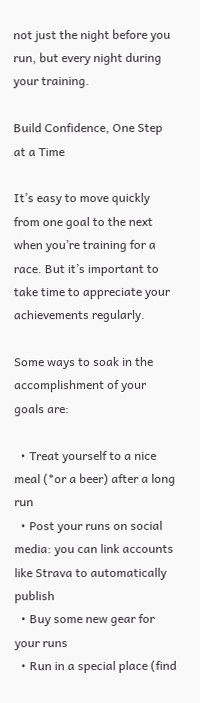not just the night before you run, but every night during your training.

Build Confidence, One Step at a Time

It’s easy to move quickly from one goal to the next when you’re training for a race. But it’s important to take time to appreciate your achievements regularly.

Some ways to soak in the accomplishment of your goals are:

  • Treat yourself to a nice meal (*or a beer) after a long run
  • Post your runs on social media: you can link accounts like Strava to automatically publish
  • Buy some new gear for your runs
  • Run in a special place (find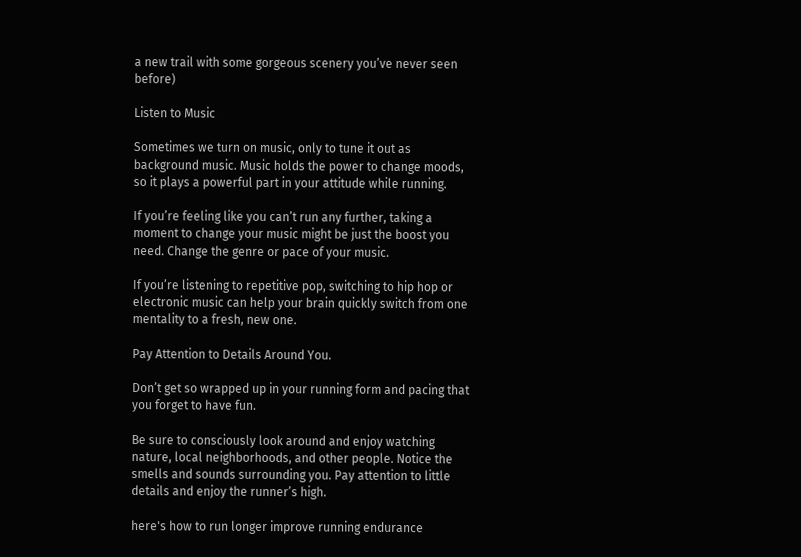a new trail with some gorgeous scenery you’ve never seen before)

Listen to Music

Sometimes we turn on music, only to tune it out as background music. Music holds the power to change moods, so it plays a powerful part in your attitude while running.

If you’re feeling like you can’t run any further, taking a moment to change your music might be just the boost you need. Change the genre or pace of your music.

If you’re listening to repetitive pop, switching to hip hop or electronic music can help your brain quickly switch from one mentality to a fresh, new one.

Pay Attention to Details Around You.

Don’t get so wrapped up in your running form and pacing that you forget to have fun.

Be sure to consciously look around and enjoy watching nature, local neighborhoods, and other people. Notice the smells and sounds surrounding you. Pay attention to little details and enjoy the runner’s high.

here's how to run longer improve running endurance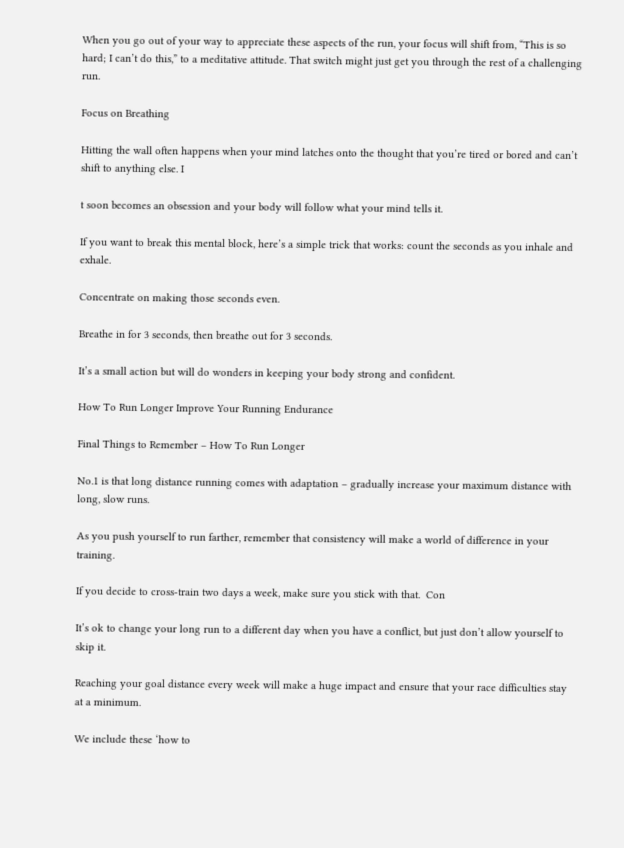When you go out of your way to appreciate these aspects of the run, your focus will shift from, “This is so hard; I can’t do this,” to a meditative attitude. That switch might just get you through the rest of a challenging run.

Focus on Breathing

Hitting the wall often happens when your mind latches onto the thought that you’re tired or bored and can’t shift to anything else. I

t soon becomes an obsession and your body will follow what your mind tells it.

If you want to break this mental block, here’s a simple trick that works: count the seconds as you inhale and exhale.

Concentrate on making those seconds even.

Breathe in for 3 seconds, then breathe out for 3 seconds.

It’s a small action but will do wonders in keeping your body strong and confident.

How To Run Longer Improve Your Running Endurance

Final Things to Remember – How To Run Longer

No.1 is that long distance running comes with adaptation – gradually increase your maximum distance with long, slow runs.

As you push yourself to run farther, remember that consistency will make a world of difference in your training.

If you decide to cross-train two days a week, make sure you stick with that.  Con

It’s ok to change your long run to a different day when you have a conflict, but just don’t allow yourself to skip it.

Reaching your goal distance every week will make a huge impact and ensure that your race difficulties stay at a minimum.

We include these ‘how to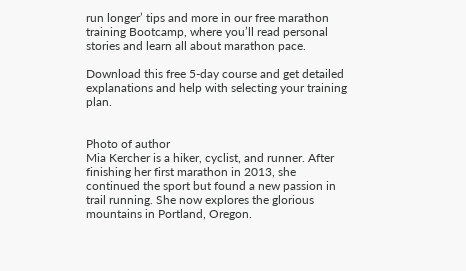run longer’ tips and more in our free marathon training Bootcamp, where you’ll read personal stories and learn all about marathon pace.

Download this free 5-day course and get detailed explanations and help with selecting your training plan.


Photo of author
Mia Kercher is a hiker, cyclist, and runner. After finishing her first marathon in 2013, she continued the sport but found a new passion in trail running. She now explores the glorious mountains in Portland, Oregon.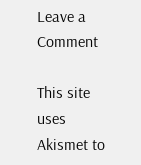Leave a Comment

This site uses Akismet to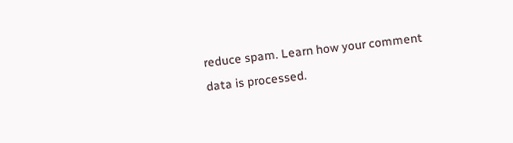reduce spam. Learn how your comment data is processed.